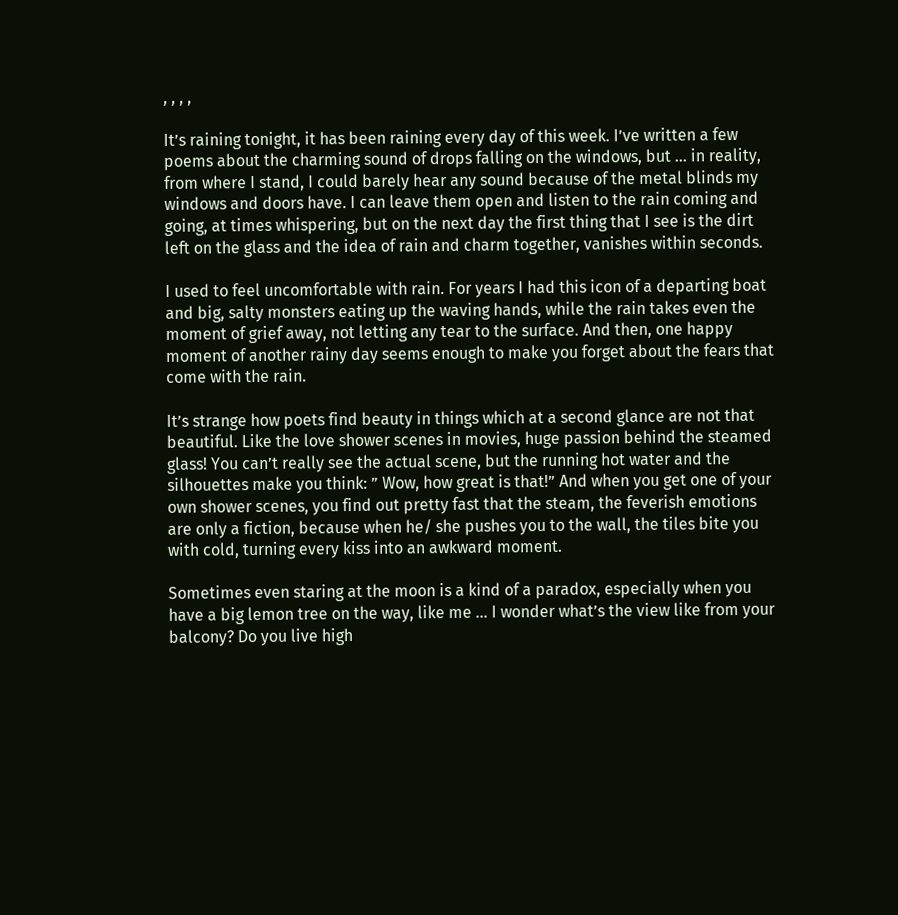, , , ,

It’s raining tonight, it has been raining every day of this week. I’ve written a few poems about the charming sound of drops falling on the windows, but … in reality, from where I stand, I could barely hear any sound because of the metal blinds my windows and doors have. I can leave them open and listen to the rain coming and going, at times whispering, but on the next day the first thing that I see is the dirt left on the glass and the idea of rain and charm together, vanishes within seconds.

I used to feel uncomfortable with rain. For years I had this icon of a departing boat and big, salty monsters eating up the waving hands, while the rain takes even the moment of grief away, not letting any tear to the surface. And then, one happy moment of another rainy day seems enough to make you forget about the fears that come with the rain.

It’s strange how poets find beauty in things which at a second glance are not that beautiful. Like the love shower scenes in movies, huge passion behind the steamed glass! You can’t really see the actual scene, but the running hot water and the silhouettes make you think: ” Wow, how great is that!” And when you get one of your own shower scenes, you find out pretty fast that the steam, the feverish emotions are only a fiction, because when he/ she pushes you to the wall, the tiles bite you with cold, turning every kiss into an awkward moment.

Sometimes even staring at the moon is a kind of a paradox, especially when you have a big lemon tree on the way, like me … I wonder what’s the view like from your balcony? Do you live high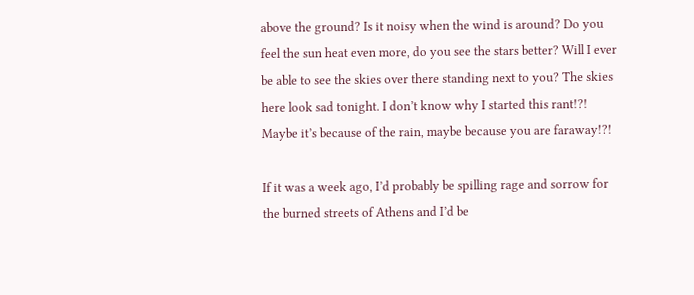above the ground? Is it noisy when the wind is around? Do you feel the sun heat even more, do you see the stars better? Will I ever be able to see the skies over there standing next to you? The skies here look sad tonight. I don’t know why I started this rant!?! Maybe it’s because of the rain, maybe because you are faraway!?!

If it was a week ago, I’d probably be spilling rage and sorrow for the burned streets of Athens and I’d be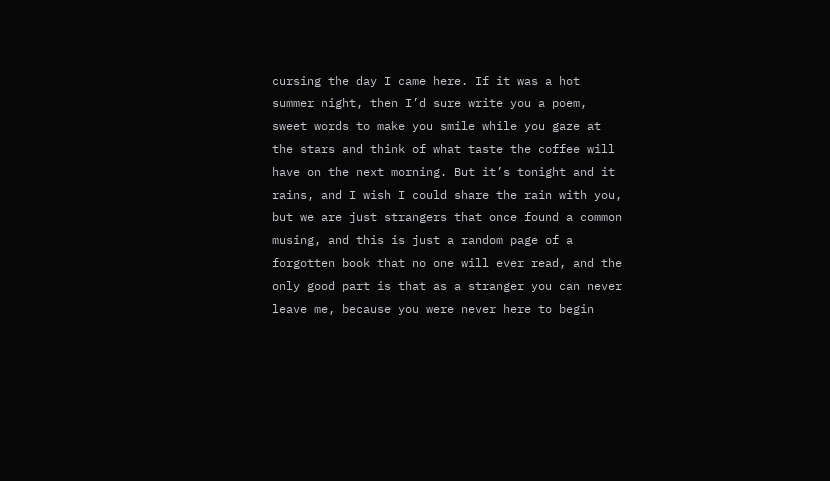cursing the day I came here. If it was a hot summer night, then I’d sure write you a poem, sweet words to make you smile while you gaze at the stars and think of what taste the coffee will have on the next morning. But it’s tonight and it rains, and I wish I could share the rain with you, but we are just strangers that once found a common musing, and this is just a random page of a forgotten book that no one will ever read, and the only good part is that as a stranger you can never leave me, because you were never here to begin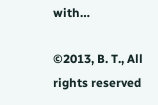with…

©2013, B. T., All rights reserved